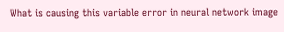What is causing this variable error in neural network image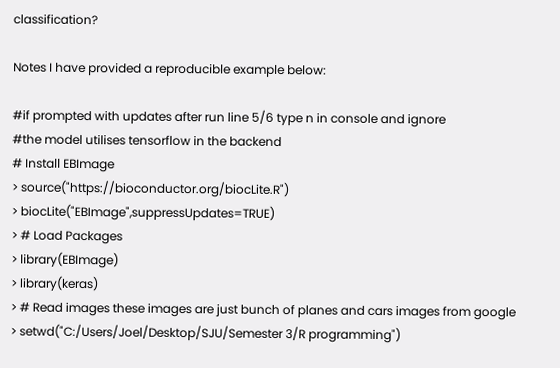classification?

Notes I have provided a reproducible example below:

#if prompted with updates after run line 5/6 type n in console and ignore
#the model utilises tensorflow in the backend
# Install EBImage
> source("https://bioconductor.org/biocLite.R")
> biocLite("EBImage",suppressUpdates=TRUE)
> # Load Packages
> library(EBImage)
> library(keras)
> # Read images these images are just bunch of planes and cars images from google
> setwd("C:/Users/Joel/Desktop/SJU/Semester 3/R programming")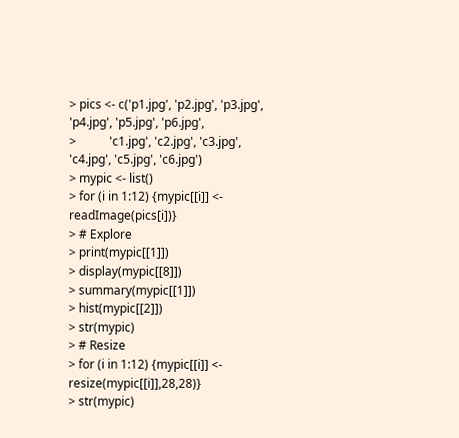> pics <- c('p1.jpg', 'p2.jpg', 'p3.jpg', 'p4.jpg', 'p5.jpg', 'p6.jpg',
>           'c1.jpg', 'c2.jpg', 'c3.jpg', 'c4.jpg', 'c5.jpg', 'c6.jpg')
> mypic <- list()
> for (i in 1:12) {mypic[[i]] <- readImage(pics[i])}
> # Explore
> print(mypic[[1]])
> display(mypic[[8]])
> summary(mypic[[1]])
> hist(mypic[[2]])
> str(mypic)
> # Resize
> for (i in 1:12) {mypic[[i]] <- resize(mypic[[i]],28,28)}
> str(mypic)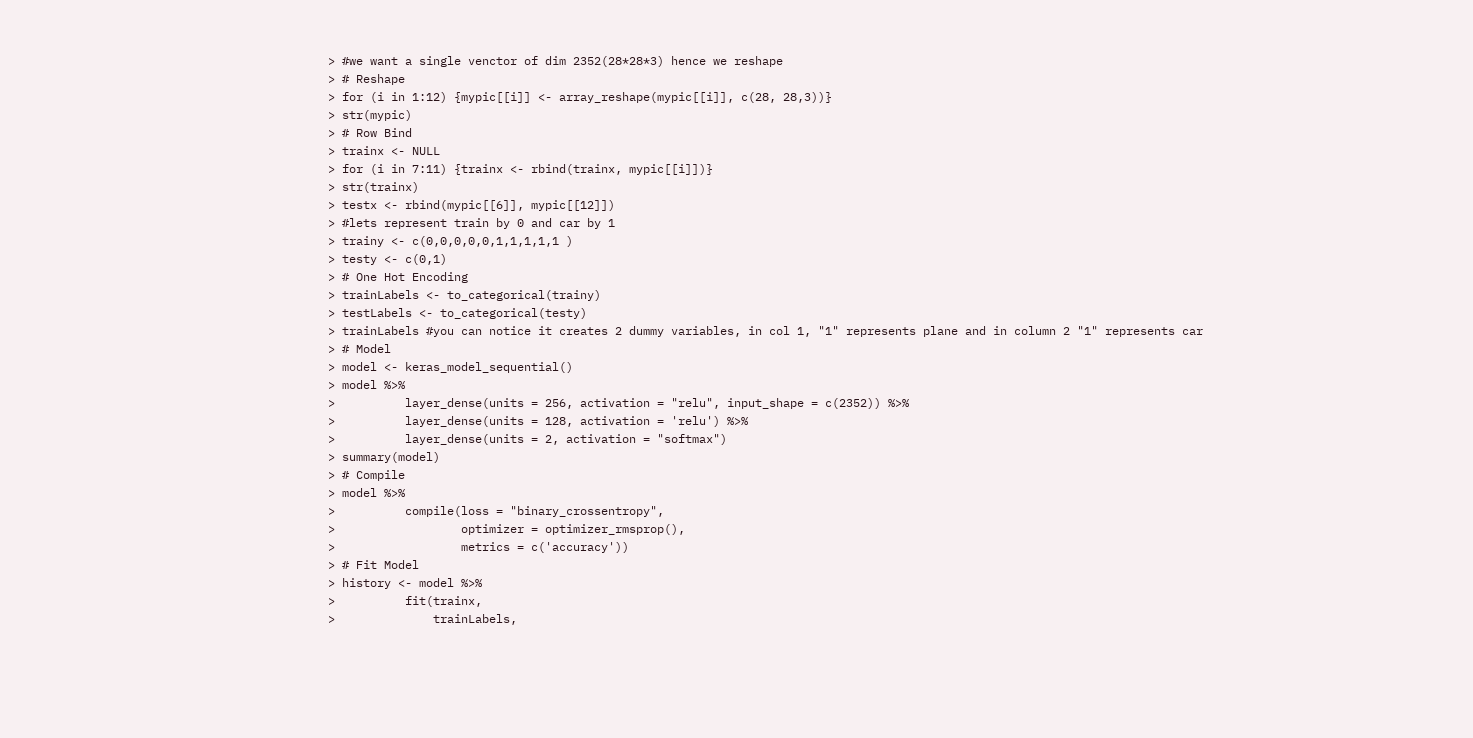> #we want a single venctor of dim 2352(28*28*3) hence we reshape
> # Reshape
> for (i in 1:12) {mypic[[i]] <- array_reshape(mypic[[i]], c(28, 28,3))}
> str(mypic)
> # Row Bind
> trainx <- NULL
> for (i in 7:11) {trainx <- rbind(trainx, mypic[[i]])}
> str(trainx)
> testx <- rbind(mypic[[6]], mypic[[12]])
> #lets represent train by 0 and car by 1
> trainy <- c(0,0,0,0,0,1,1,1,1,1 )
> testy <- c(0,1)
> # One Hot Encoding
> trainLabels <- to_categorical(trainy)
> testLabels <- to_categorical(testy)
> trainLabels #you can notice it creates 2 dummy variables, in col 1, "1" represents plane and in column 2 "1" represents car
> # Model
> model <- keras_model_sequential()
> model %>%
>          layer_dense(units = 256, activation = "relu", input_shape = c(2352)) %>%
>          layer_dense(units = 128, activation = 'relu') %>%
>          layer_dense(units = 2, activation = "softmax")
> summary(model)
> # Compile
> model %>%
>          compile(loss = "binary_crossentropy",
>                  optimizer = optimizer_rmsprop(),
>                  metrics = c('accuracy'))
> # Fit Model
> history <- model %>%
>          fit(trainx,
>              trainLabels,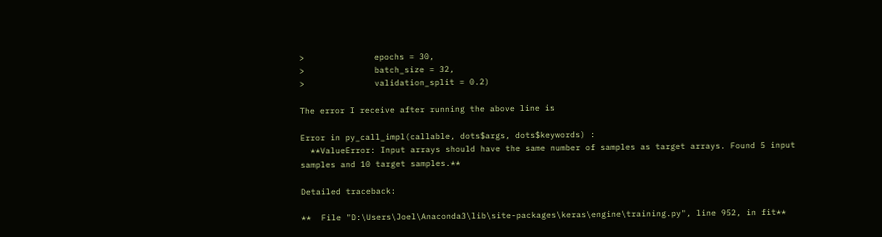>              epochs = 30,
>              batch_size = 32,
>              validation_split = 0.2)

The error I receive after running the above line is

Error in py_call_impl(callable, dots$args, dots$keywords) :
  **ValueError: Input arrays should have the same number of samples as target arrays. Found 5 input samples and 10 target samples.**

Detailed traceback:

**  File "D:\Users\Joel\Anaconda3\lib\site-packages\keras\engine\training.py", line 952, in fit**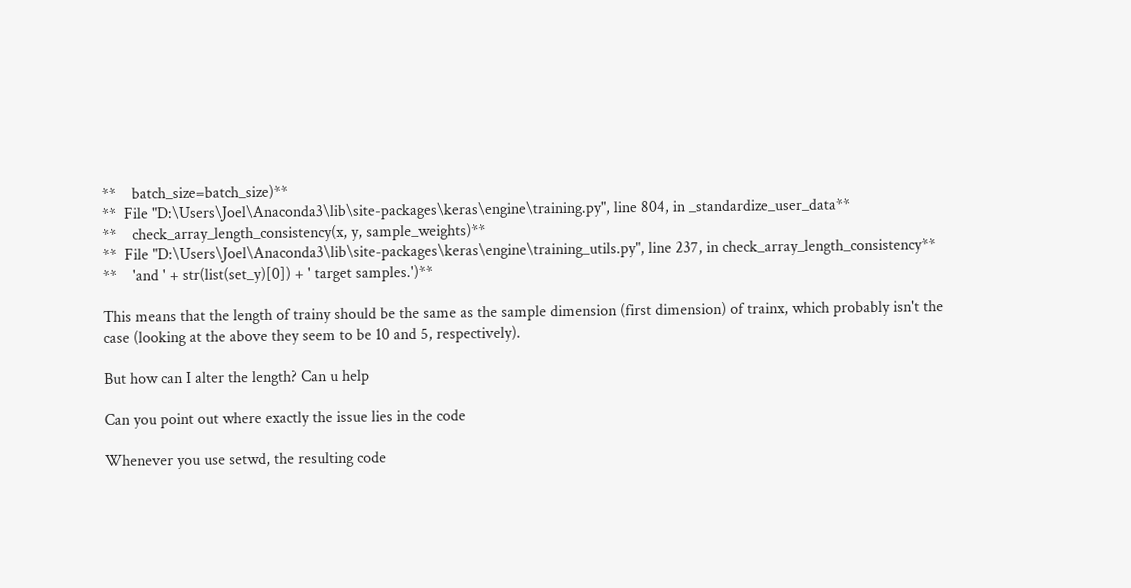**    batch_size=batch_size)**
**  File "D:\Users\Joel\Anaconda3\lib\site-packages\keras\engine\training.py", line 804, in _standardize_user_data**
**    check_array_length_consistency(x, y, sample_weights)**
**  File "D:\Users\Joel\Anaconda3\lib\site-packages\keras\engine\training_utils.py", line 237, in check_array_length_consistency**
**    'and ' + str(list(set_y)[0]) + ' target samples.')**

This means that the length of trainy should be the same as the sample dimension (first dimension) of trainx, which probably isn't the case (looking at the above they seem to be 10 and 5, respectively).

But how can I alter the length? Can u help

Can you point out where exactly the issue lies in the code

Whenever you use setwd, the resulting code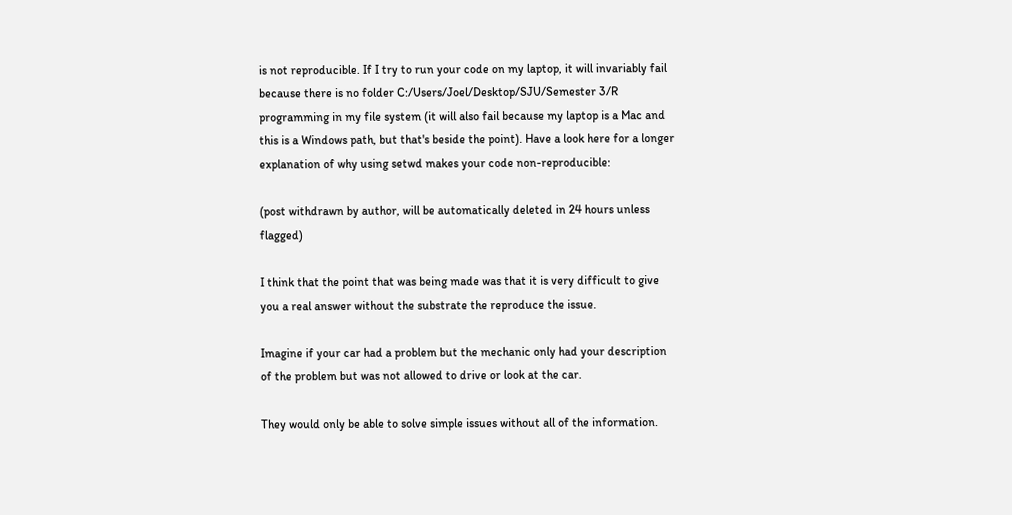is not reproducible. If I try to run your code on my laptop, it will invariably fail because there is no folder C:/Users/Joel/Desktop/SJU/Semester 3/R programming in my file system (it will also fail because my laptop is a Mac and this is a Windows path, but that's beside the point). Have a look here for a longer explanation of why using setwd makes your code non-reproducible:

(post withdrawn by author, will be automatically deleted in 24 hours unless flagged)

I think that the point that was being made was that it is very difficult to give you a real answer without the substrate the reproduce the issue.

Imagine if your car had a problem but the mechanic only had your description of the problem but was not allowed to drive or look at the car.

They would only be able to solve simple issues without all of the information.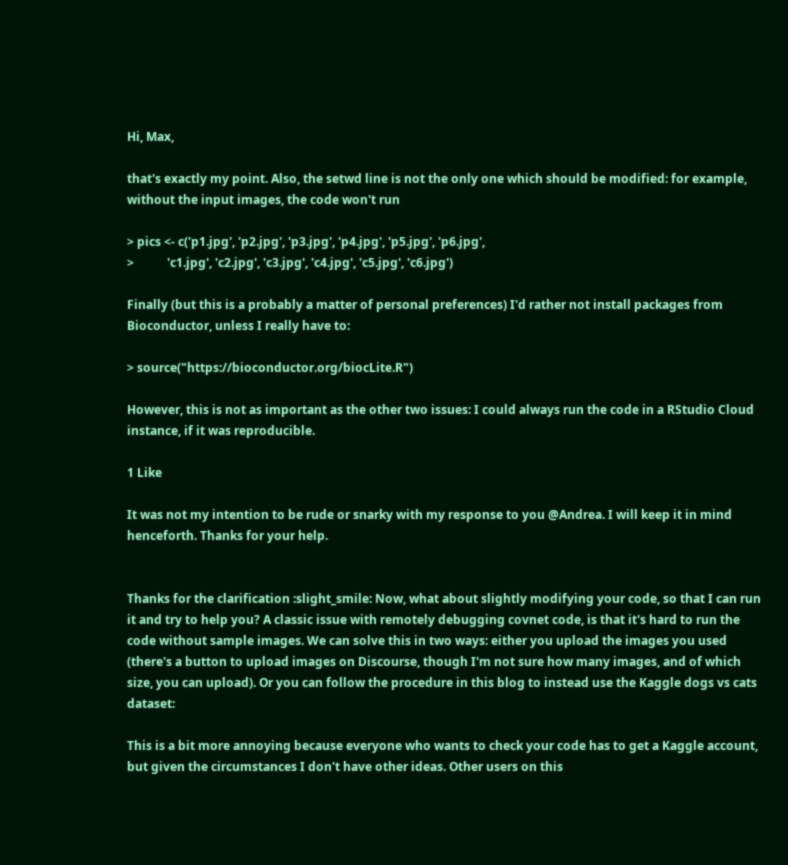Hi, Max,

that's exactly my point. Also, the setwd line is not the only one which should be modified: for example, without the input images, the code won't run

> pics <- c('p1.jpg', 'p2.jpg', 'p3.jpg', 'p4.jpg', 'p5.jpg', 'p6.jpg',
>           'c1.jpg', 'c2.jpg', 'c3.jpg', 'c4.jpg', 'c5.jpg', 'c6.jpg')

Finally (but this is a probably a matter of personal preferences) I'd rather not install packages from Bioconductor, unless I really have to:

> source("https://bioconductor.org/biocLite.R")

However, this is not as important as the other two issues: I could always run the code in a RStudio Cloud instance, if it was reproducible.

1 Like

It was not my intention to be rude or snarky with my response to you @Andrea. I will keep it in mind henceforth. Thanks for your help.


Thanks for the clarification :slight_smile: Now, what about slightly modifying your code, so that I can run it and try to help you? A classic issue with remotely debugging covnet code, is that it's hard to run the code without sample images. We can solve this in two ways: either you upload the images you used (there's a button to upload images on Discourse, though I'm not sure how many images, and of which size, you can upload). Or you can follow the procedure in this blog to instead use the Kaggle dogs vs cats dataset:

This is a bit more annoying because everyone who wants to check your code has to get a Kaggle account, but given the circumstances I don't have other ideas. Other users on this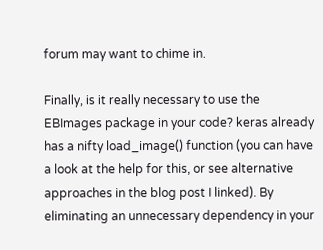forum may want to chime in.

Finally, is it really necessary to use the EBImages package in your code? keras already has a nifty load_image() function (you can have a look at the help for this, or see alternative approaches in the blog post I linked). By eliminating an unnecessary dependency in your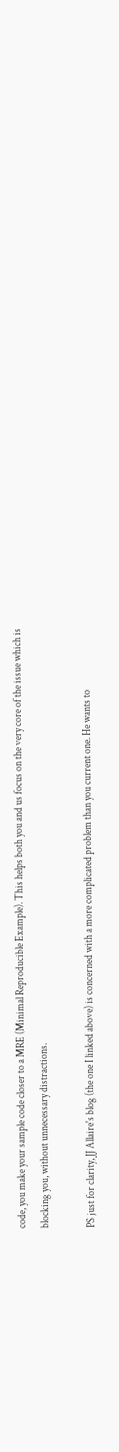code, you make your sample code closer to a MRE (Minimal Reproducible Example). This helps both you and us focus on the very core of the issue which is blocking you, without unnecessary distractions.

PS just for clarity, JJ Allaire's blog (the one I linked above) is concerned with a more complicated problem than you current one. He wants to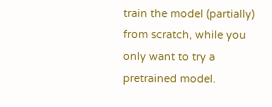train the model (partially) from scratch, while you only want to try a pretrained model.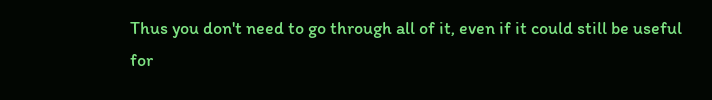Thus you don't need to go through all of it, even if it could still be useful for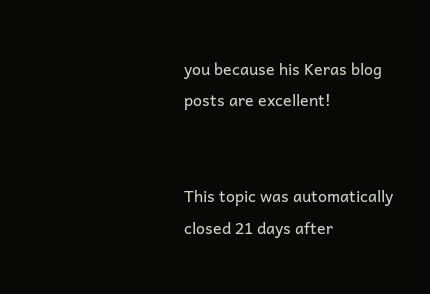you because his Keras blog posts are excellent!


This topic was automatically closed 21 days after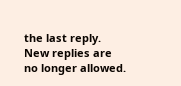the last reply. New replies are no longer allowed.